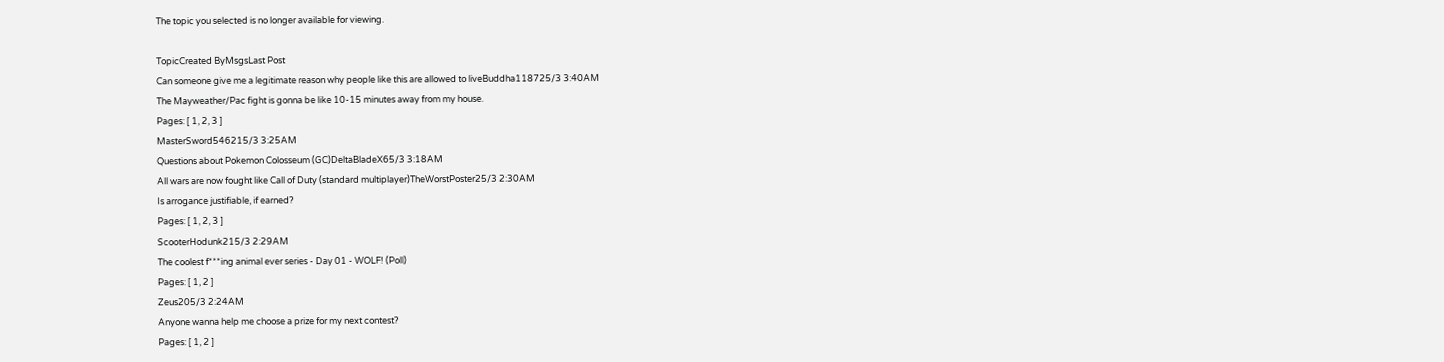The topic you selected is no longer available for viewing.

TopicCreated ByMsgsLast Post
Can someone give me a legitimate reason why people like this are allowed to liveBuddha118725/3 3:40AM
The Mayweather/Pac fight is gonna be like 10-15 minutes away from my house.
Pages: [ 1, 2, 3 ]
MasterSword546215/3 3:25AM
Questions about Pokemon Colosseum (GC)DeltaBladeX65/3 3:18AM
All wars are now fought like Call of Duty (standard multiplayer)TheWorstPoster25/3 2:30AM
Is arrogance justifiable, if earned?
Pages: [ 1, 2, 3 ]
ScooterHodunk215/3 2:29AM
The coolest f***ing animal ever series - Day 01 - WOLF! (Poll)
Pages: [ 1, 2 ]
Zeus205/3 2:24AM
Anyone wanna help me choose a prize for my next contest?
Pages: [ 1, 2 ]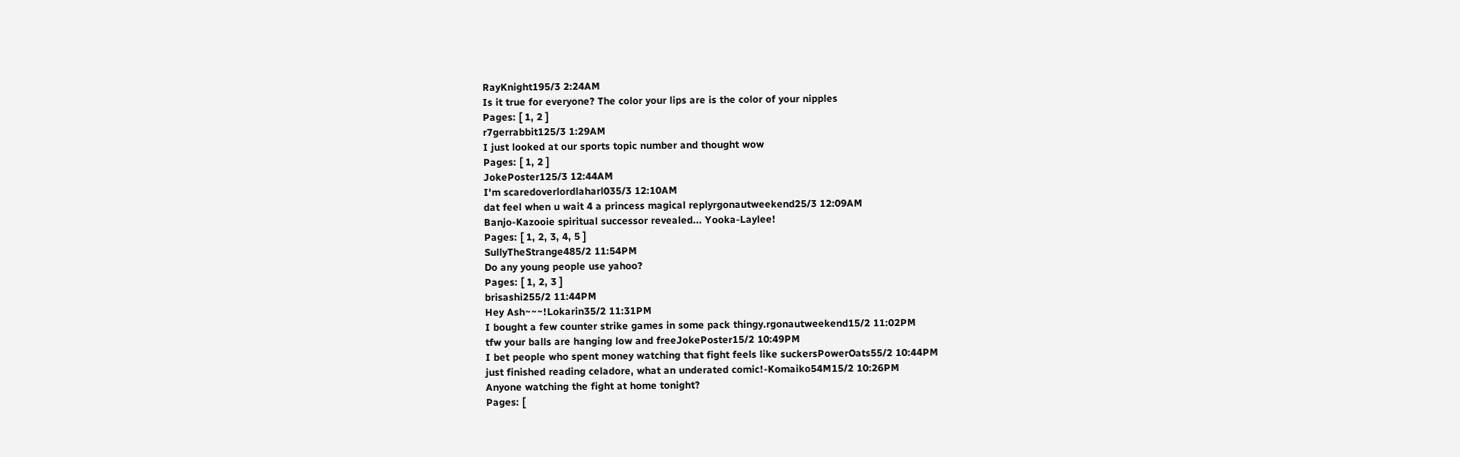RayKnight195/3 2:24AM
Is it true for everyone? The color your lips are is the color of your nipples
Pages: [ 1, 2 ]
r7gerrabbit125/3 1:29AM
I just looked at our sports topic number and thought wow
Pages: [ 1, 2 ]
JokePoster125/3 12:44AM
I'm scaredoverlordlaharl035/3 12:10AM
dat feel when u wait 4 a princess magical replyrgonautweekend25/3 12:09AM
Banjo-Kazooie spiritual successor revealed... Yooka-Laylee!
Pages: [ 1, 2, 3, 4, 5 ]
SullyTheStrange485/2 11:54PM
Do any young people use yahoo?
Pages: [ 1, 2, 3 ]
brisashi255/2 11:44PM
Hey Ash~~~!Lokarin35/2 11:31PM
I bought a few counter strike games in some pack thingy.rgonautweekend15/2 11:02PM
tfw your balls are hanging low and freeJokePoster15/2 10:49PM
I bet people who spent money watching that fight feels like suckersPowerOats55/2 10:44PM
just finished reading celadore, what an underated comic!-Komaiko54M15/2 10:26PM
Anyone watching the fight at home tonight?
Pages: [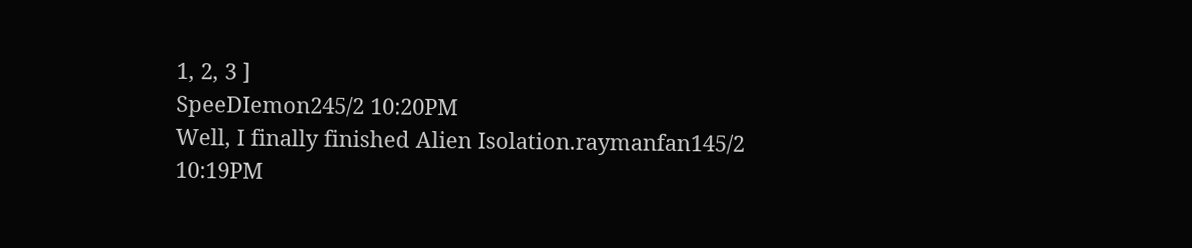1, 2, 3 ]
SpeeDIemon245/2 10:20PM
Well, I finally finished Alien Isolation.raymanfan145/2 10:19PM